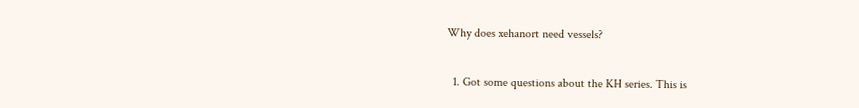Why does xehanort need vessels?

  1. Got some questions about the KH series. This is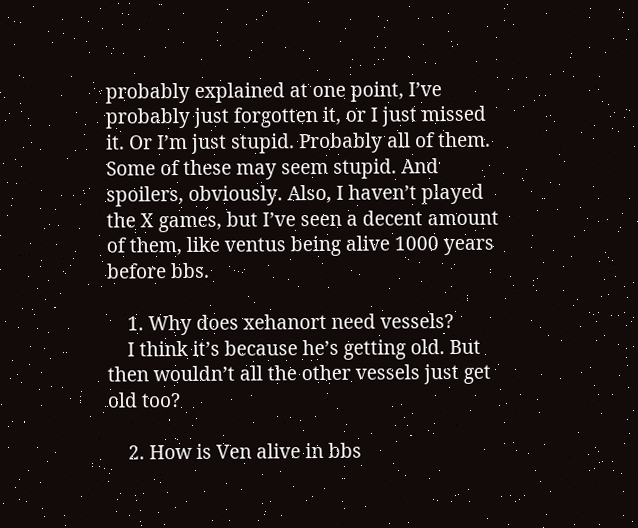probably explained at one point, I’ve probably just forgotten it, or I just missed it. Or I’m just stupid. Probably all of them. Some of these may seem stupid. And spoilers, obviously. Also, I haven’t played the X games, but I’ve seen a decent amount of them, like ventus being alive 1000 years before bbs.

    1. Why does xehanort need vessels?
    I think it’s because he’s getting old. But then wouldn’t all the other vessels just get old too?

    2. How is Ven alive in bbs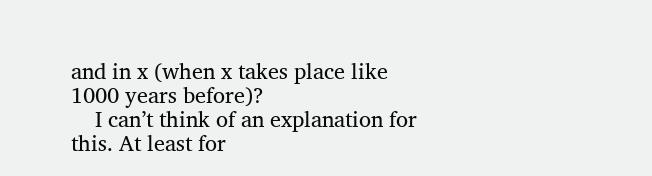and in x (when x takes place like 1000 years before)?
    I can’t think of an explanation for this. At least for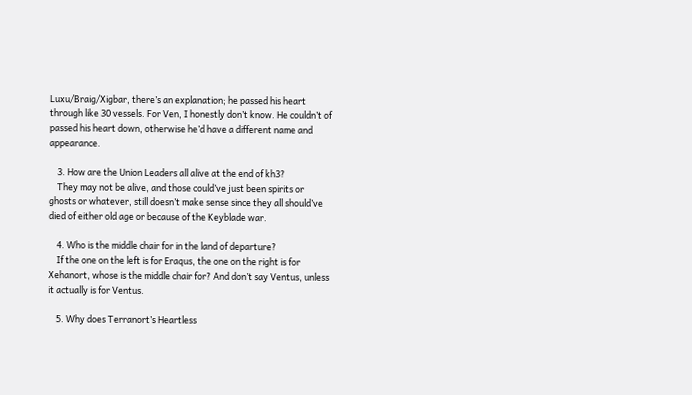Luxu/Braig/Xigbar, there’s an explanation; he passed his heart through like 30 vessels. For Ven, I honestly don’t know. He couldn’t of passed his heart down, otherwise he’d have a different name and appearance.

    3. How are the Union Leaders all alive at the end of kh3?
    They may not be alive, and those could’ve just been spirits or ghosts or whatever, still doesn’t make sense since they all should’ve died of either old age or because of the Keyblade war.

    4. Who is the middle chair for in the land of departure?
    If the one on the left is for Eraqus, the one on the right is for Xehanort, whose is the middle chair for? And don’t say Ventus, unless it actually is for Ventus.

    5. Why does Terranort’s Heartless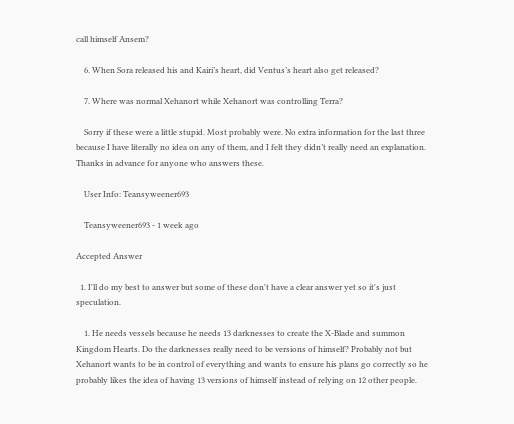call himself Ansem?

    6. When Sora released his and Kairi’s heart, did Ventus’s heart also get released?

    7. Where was normal Xehanort while Xehanort was controlling Terra?

    Sorry if these were a little stupid. Most probably were. No extra information for the last three because I have literally no idea on any of them, and I felt they didn’t really need an explanation. Thanks in advance for anyone who answers these.

    User Info: Teansyweener693

    Teansyweener693 - 1 week ago

Accepted Answer

  1. I'll do my best to answer but some of these don't have a clear answer yet so it's just speculation.

    1. He needs vessels because he needs 13 darknesses to create the X-Blade and summon Kingdom Hearts. Do the darknesses really need to be versions of himself? Probably not but Xehanort wants to be in control of everything and wants to ensure his plans go correctly so he probably likes the idea of having 13 versions of himself instead of relying on 12 other people.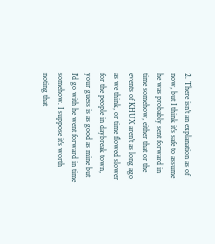2. There isn't an explanation as of now, but I think it's safe to assume he was probably sent forward in time somehow, either that or the events of KHUX aren't as long ago as we think, or time flowed slower for the people in daybreak town, your guess is as good as mine but I'd go with he went forward in time somehow. I suppose it's worth noting that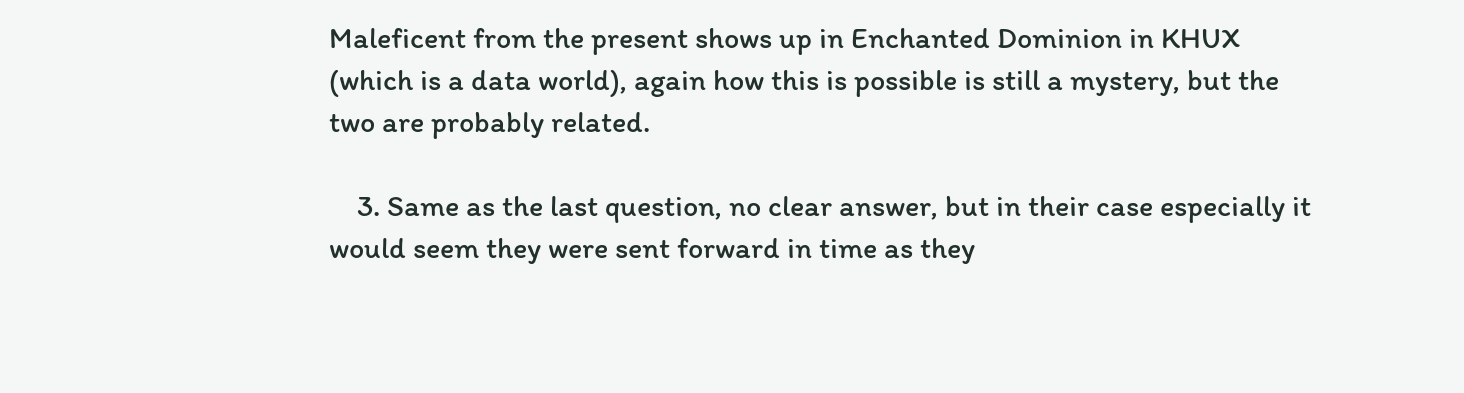Maleficent from the present shows up in Enchanted Dominion in KHUX (which is a data world), again how this is possible is still a mystery, but the two are probably related.

    3. Same as the last question, no clear answer, but in their case especially it would seem they were sent forward in time as they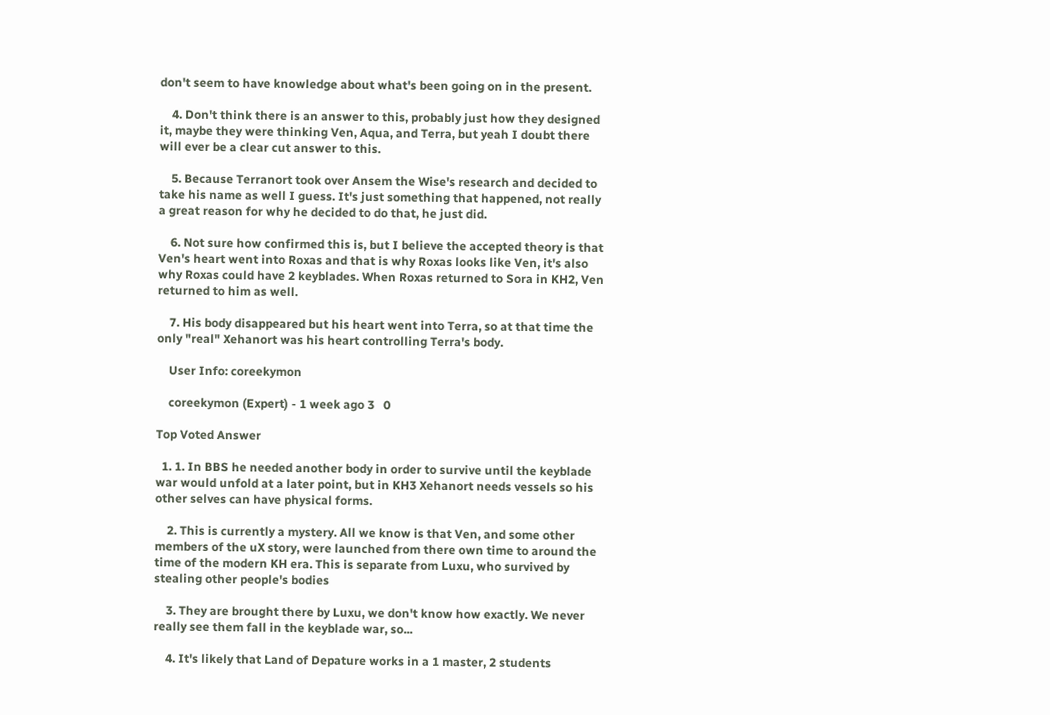don't seem to have knowledge about what's been going on in the present.

    4. Don't think there is an answer to this, probably just how they designed it, maybe they were thinking Ven, Aqua, and Terra, but yeah I doubt there will ever be a clear cut answer to this.

    5. Because Terranort took over Ansem the Wise's research and decided to take his name as well I guess. It's just something that happened, not really a great reason for why he decided to do that, he just did.

    6. Not sure how confirmed this is, but I believe the accepted theory is that Ven's heart went into Roxas and that is why Roxas looks like Ven, it's also why Roxas could have 2 keyblades. When Roxas returned to Sora in KH2, Ven returned to him as well.

    7. His body disappeared but his heart went into Terra, so at that time the only "real" Xehanort was his heart controlling Terra's body.

    User Info: coreekymon

    coreekymon (Expert) - 1 week ago 3   0

Top Voted Answer

  1. 1. In BBS he needed another body in order to survive until the keyblade war would unfold at a later point, but in KH3 Xehanort needs vessels so his other selves can have physical forms.

    2. This is currently a mystery. All we know is that Ven, and some other members of the uX story, were launched from there own time to around the time of the modern KH era. This is separate from Luxu, who survived by stealing other people's bodies

    3. They are brought there by Luxu, we don't know how exactly. We never really see them fall in the keyblade war, so...

    4. It's likely that Land of Depature works in a 1 master, 2 students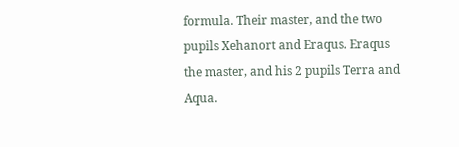formula. Their master, and the two pupils Xehanort and Eraqus. Eraqus the master, and his 2 pupils Terra and Aqua.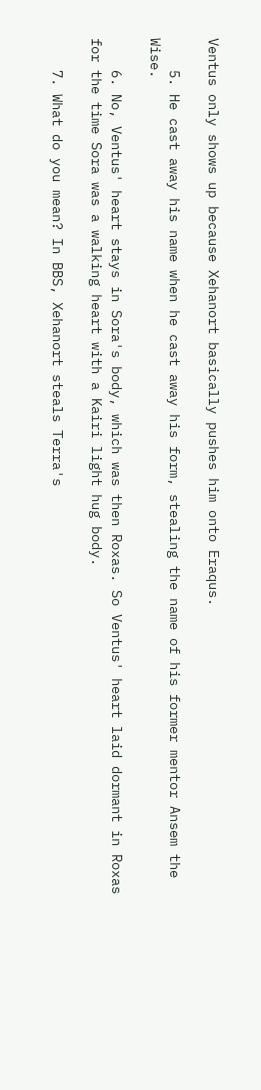Ventus only shows up because Xehanort basically pushes him onto Eraqus.

    5. He cast away his name when he cast away his form, stealing the name of his former mentor Ansem the Wise.

    6. No, Ventus' heart stays in Sora's body, which was then Roxas. So Ventus' heart laid dormant in Roxas for the time Sora was a walking heart with a Kairi light hug body.

    7. What do you mean? In BBS, Xehanort steals Terra's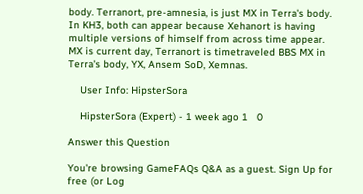body. Terranort, pre-amnesia, is just MX in Terra's body. In KH3, both can appear because Xehanort is having multiple versions of himself from across time appear. MX is current day, Terranort is timetraveled BBS MX in Terra's body, YX, Ansem SoD, Xemnas.

    User Info: HipsterSora

    HipsterSora (Expert) - 1 week ago 1   0

Answer this Question

You're browsing GameFAQs Q&A as a guest. Sign Up for free (or Log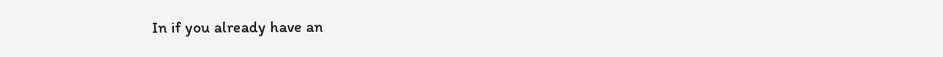In if you already have an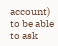account) to be able to ask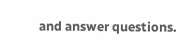and answer questions.